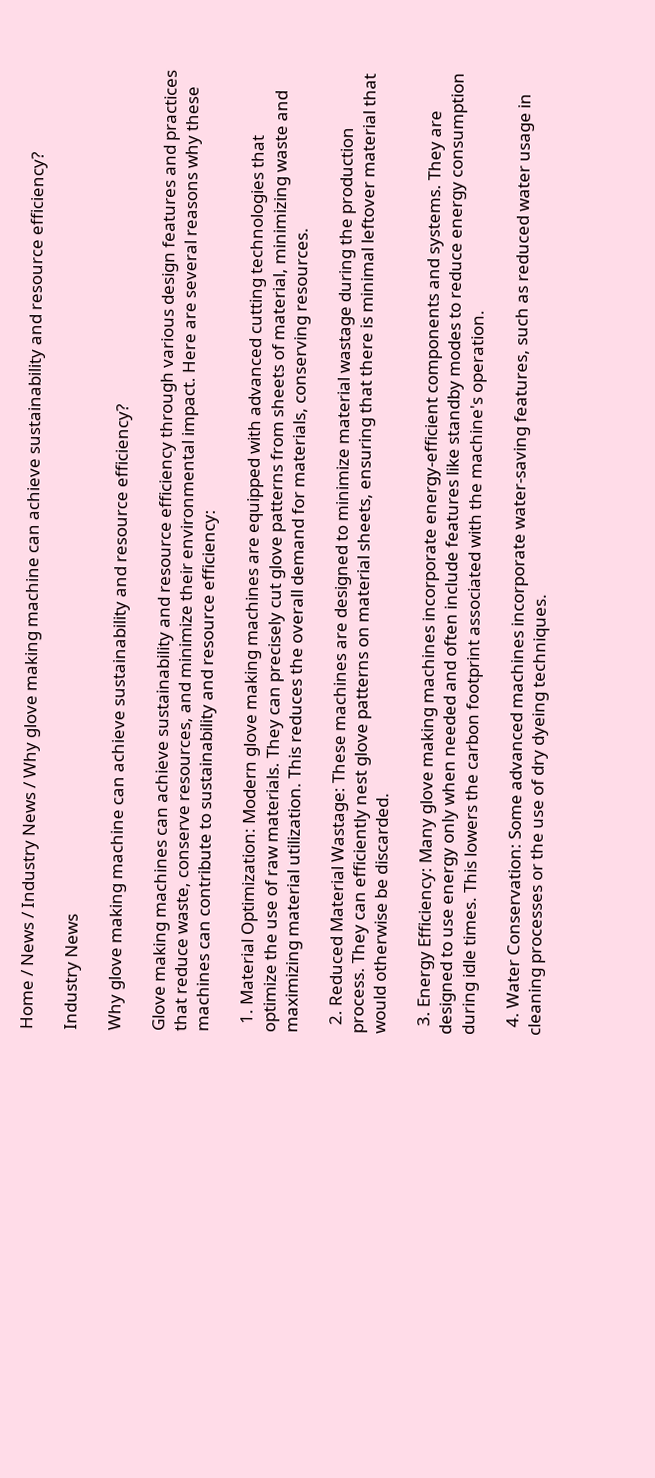Home / News / Industry News / Why glove making machine can achieve sustainability and resource efficiency?

Industry News

Why glove making machine can achieve sustainability and resource efficiency?

Glove making machines can achieve sustainability and resource efficiency through various design features and practices that reduce waste, conserve resources, and minimize their environmental impact. Here are several reasons why these machines can contribute to sustainability and resource efficiency:

  1. Material Optimization: Modern glove making machines are equipped with advanced cutting technologies that optimize the use of raw materials. They can precisely cut glove patterns from sheets of material, minimizing waste and maximizing material utilization. This reduces the overall demand for materials, conserving resources.

  2. Reduced Material Wastage: These machines are designed to minimize material wastage during the production process. They can efficiently nest glove patterns on material sheets, ensuring that there is minimal leftover material that would otherwise be discarded.

  3. Energy Efficiency: Many glove making machines incorporate energy-efficient components and systems. They are designed to use energy only when needed and often include features like standby modes to reduce energy consumption during idle times. This lowers the carbon footprint associated with the machine's operation.

  4. Water Conservation: Some advanced machines incorporate water-saving features, such as reduced water usage in cleaning processes or the use of dry dyeing techniques.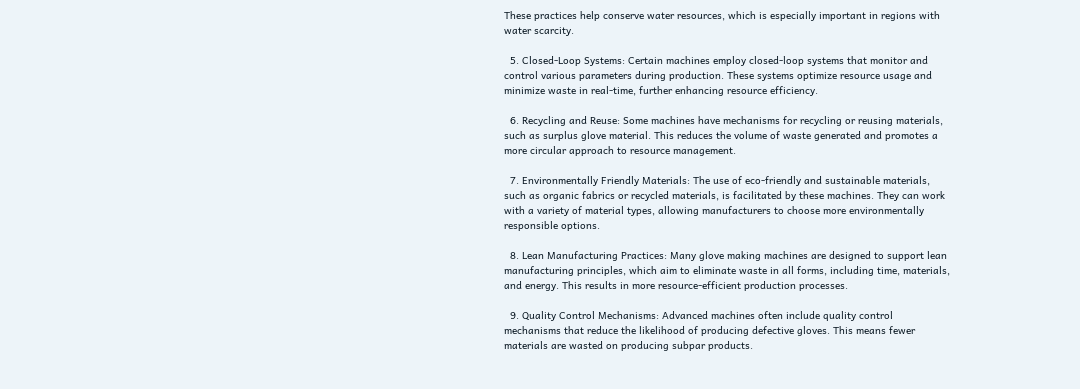These practices help conserve water resources, which is especially important in regions with water scarcity.

  5. Closed-Loop Systems: Certain machines employ closed-loop systems that monitor and control various parameters during production. These systems optimize resource usage and minimize waste in real-time, further enhancing resource efficiency.

  6. Recycling and Reuse: Some machines have mechanisms for recycling or reusing materials, such as surplus glove material. This reduces the volume of waste generated and promotes a more circular approach to resource management.

  7. Environmentally Friendly Materials: The use of eco-friendly and sustainable materials, such as organic fabrics or recycled materials, is facilitated by these machines. They can work with a variety of material types, allowing manufacturers to choose more environmentally responsible options.

  8. Lean Manufacturing Practices: Many glove making machines are designed to support lean manufacturing principles, which aim to eliminate waste in all forms, including time, materials, and energy. This results in more resource-efficient production processes.

  9. Quality Control Mechanisms: Advanced machines often include quality control mechanisms that reduce the likelihood of producing defective gloves. This means fewer materials are wasted on producing subpar products.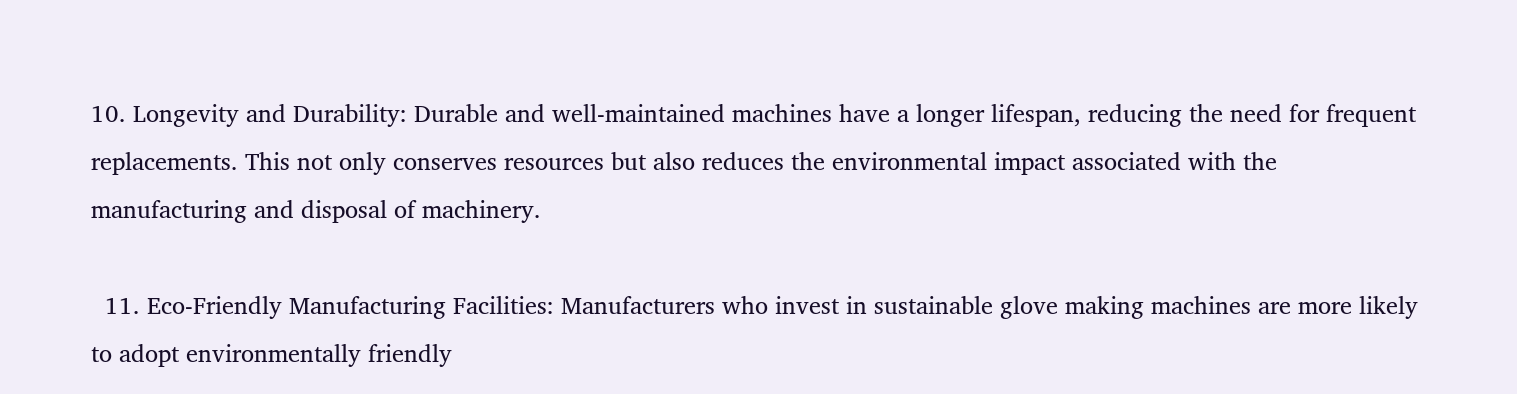10. Longevity and Durability: Durable and well-maintained machines have a longer lifespan, reducing the need for frequent replacements. This not only conserves resources but also reduces the environmental impact associated with the manufacturing and disposal of machinery.

  11. Eco-Friendly Manufacturing Facilities: Manufacturers who invest in sustainable glove making machines are more likely to adopt environmentally friendly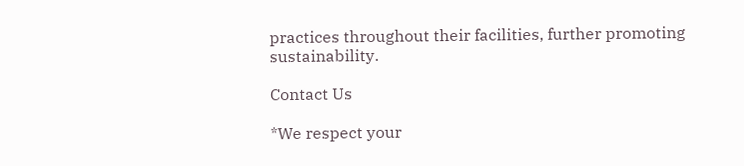practices throughout their facilities, further promoting sustainability.

Contact Us

*We respect your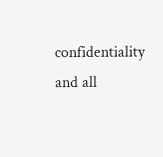confidentiality and all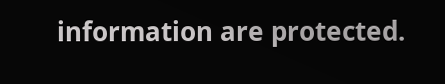information are protected.